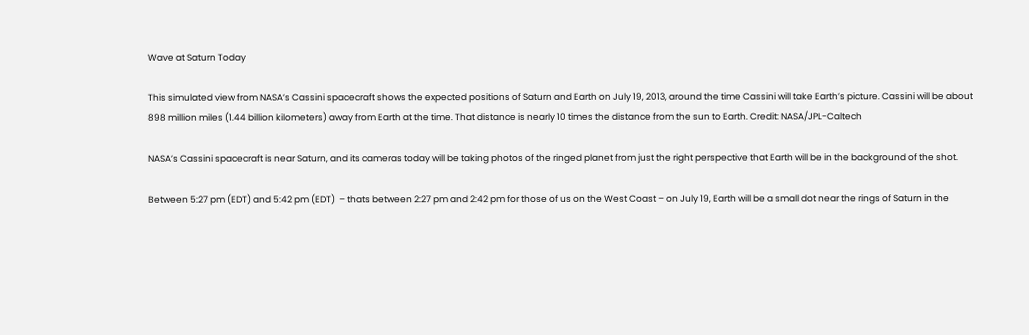Wave at Saturn Today

This simulated view from NASA’s Cassini spacecraft shows the expected positions of Saturn and Earth on July 19, 2013, around the time Cassini will take Earth’s picture. Cassini will be about 898 million miles (1.44 billion kilometers) away from Earth at the time. That distance is nearly 10 times the distance from the sun to Earth. Credit: NASA/JPL-Caltech

NASA’s Cassini spacecraft is near Saturn, and its cameras today will be taking photos of the ringed planet from just the right perspective that Earth will be in the background of the shot.

Between 5:27 pm (EDT) and 5:42 pm (EDT)  – thats between 2:27 pm and 2:42 pm for those of us on the West Coast – on July 19, Earth will be a small dot near the rings of Saturn in the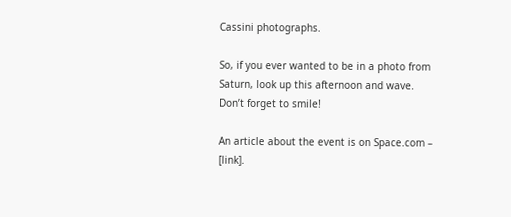Cassini photographs.

So, if you ever wanted to be in a photo from Saturn, look up this afternoon and wave.  Don’t forget to smile!

An article about the event is on Space.com – [link].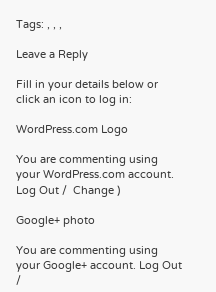Tags: , , ,

Leave a Reply

Fill in your details below or click an icon to log in:

WordPress.com Logo

You are commenting using your WordPress.com account. Log Out /  Change )

Google+ photo

You are commenting using your Google+ account. Log Out /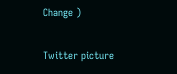Change )

Twitter picture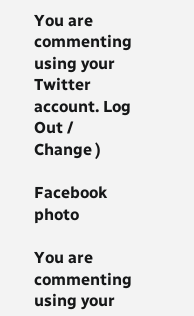You are commenting using your Twitter account. Log Out /  Change )

Facebook photo

You are commenting using your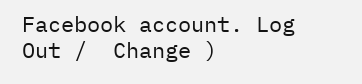Facebook account. Log Out /  Change )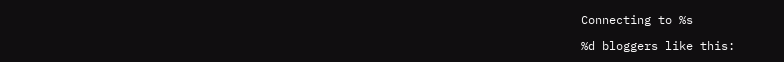Connecting to %s

%d bloggers like this: